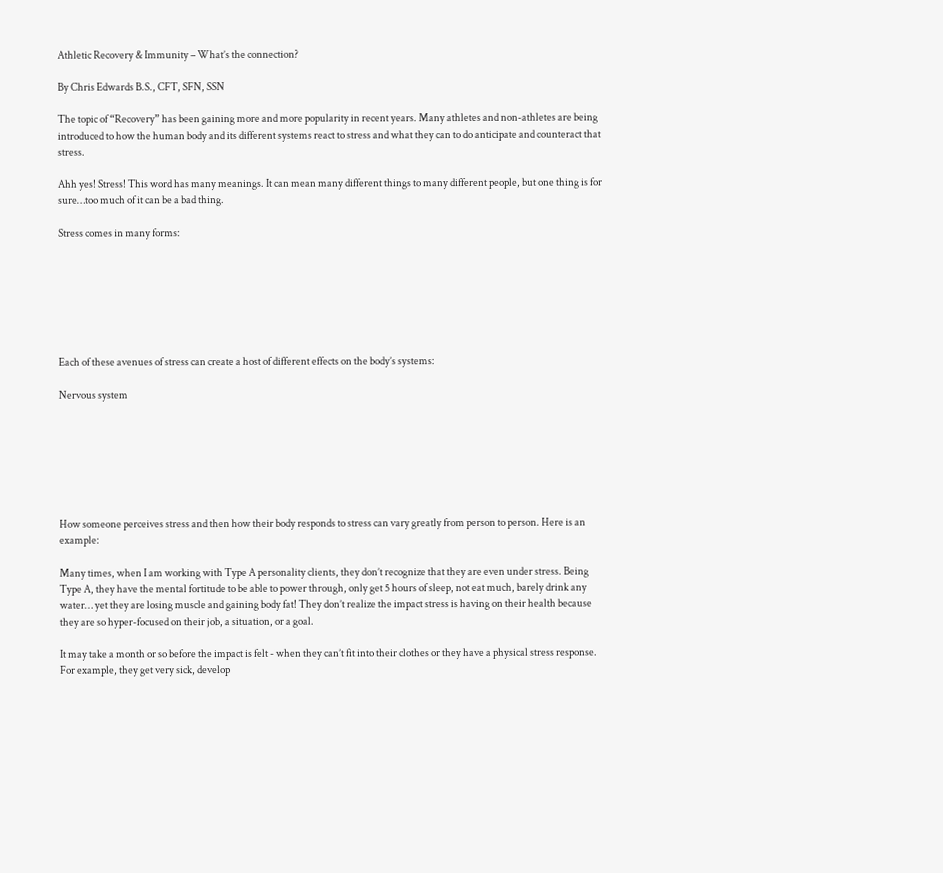Athletic Recovery & Immunity – What’s the connection?

By Chris Edwards B.S., CFT, SFN, SSN

The topic of “Recovery” has been gaining more and more popularity in recent years. Many athletes and non-athletes are being introduced to how the human body and its different systems react to stress and what they can to do anticipate and counteract that stress.

Ahh yes! Stress! This word has many meanings. It can mean many different things to many different people, but one thing is for sure…too much of it can be a bad thing.

Stress comes in many forms:







Each of these avenues of stress can create a host of different effects on the body’s systems:

Nervous system







How someone perceives stress and then how their body responds to stress can vary greatly from person to person. Here is an example:

Many times, when I am working with Type A personality clients, they don’t recognize that they are even under stress. Being Type A, they have the mental fortitude to be able to power through, only get 5 hours of sleep, not eat much, barely drink any water… yet they are losing muscle and gaining body fat! They don’t realize the impact stress is having on their health because they are so hyper-focused on their job, a situation, or a goal.

It may take a month or so before the impact is felt - when they can’t fit into their clothes or they have a physical stress response. For example, they get very sick, develop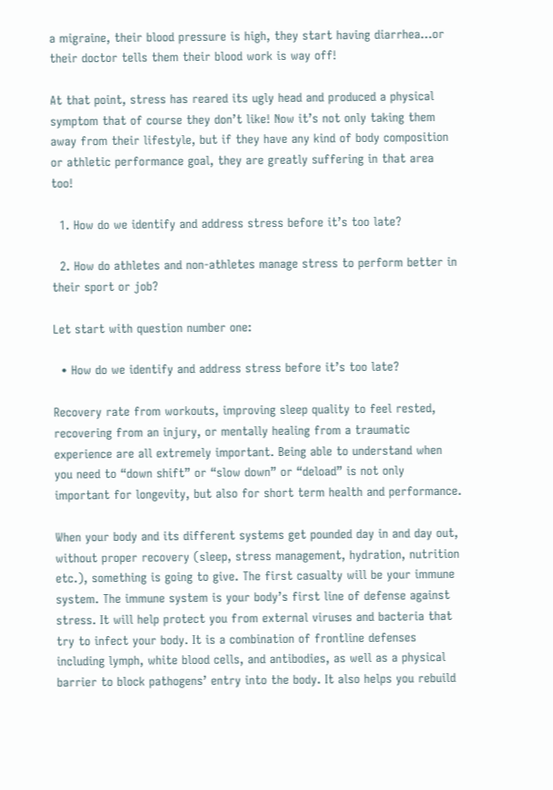a migraine, their blood pressure is high, they start having diarrhea…or their doctor tells them their blood work is way off!

At that point, stress has reared its ugly head and produced a physical symptom that of course they don’t like! Now it’s not only taking them away from their lifestyle, but if they have any kind of body composition or athletic performance goal, they are greatly suffering in that area too!

  1. How do we identify and address stress before it’s too late?

  2. How do athletes and non-athletes manage stress to perform better in their sport or job?

Let start with question number one:

  • How do we identify and address stress before it’s too late?

Recovery rate from workouts, improving sleep quality to feel rested, recovering from an injury, or mentally healing from a traumatic experience are all extremely important. Being able to understand when you need to “down shift” or “slow down” or “deload” is not only important for longevity, but also for short term health and performance.

When your body and its different systems get pounded day in and day out, without proper recovery (sleep, stress management, hydration, nutrition etc.), something is going to give. The first casualty will be your immune system. The immune system is your body’s first line of defense against stress. It will help protect you from external viruses and bacteria that try to infect your body. It is a combination of frontline defenses including lymph, white blood cells, and antibodies, as well as a physical barrier to block pathogens’ entry into the body. It also helps you rebuild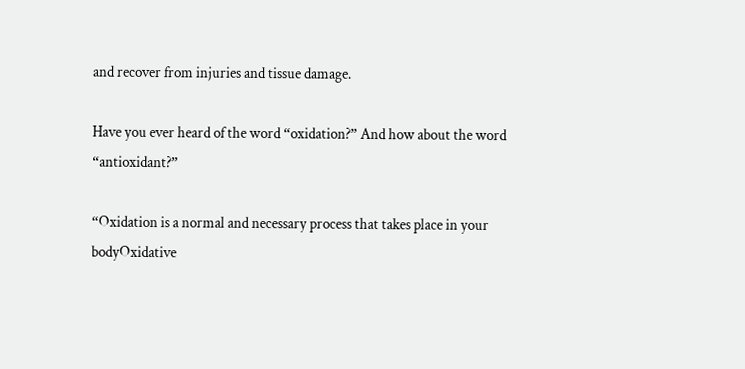and recover from injuries and tissue damage.

Have you ever heard of the word “oxidation?” And how about the word “antioxidant?”

“Oxidation is a normal and necessary process that takes place in your bodyOxidative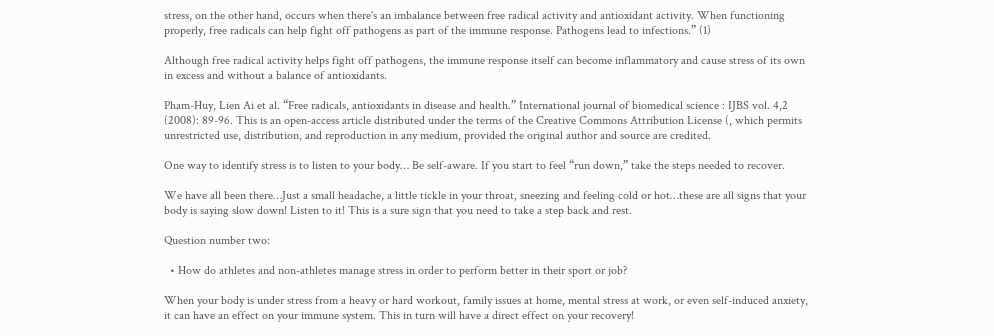stress, on the other hand, occurs when there's an imbalance between free radical activity and antioxidant activity. When functioning properly, free radicals can help fight off pathogens as part of the immune response. Pathogens lead to infections.” (1)

Although free radical activity helps fight off pathogens, the immune response itself can become inflammatory and cause stress of its own in excess and without a balance of antioxidants.

Pham-Huy, Lien Ai et al. “Free radicals, antioxidants in disease and health.” International journal of biomedical science : IJBS vol. 4,2 (2008): 89-96. This is an open-access article distributed under the terms of the Creative Commons Attribution License (, which permits unrestricted use, distribution, and reproduction in any medium, provided the original author and source are credited.

One way to identify stress is to listen to your body… Be self-aware. If you start to feel “run down,” take the steps needed to recover.

We have all been there…Just a small headache, a little tickle in your throat, sneezing and feeling cold or hot…these are all signs that your body is saying slow down! Listen to it! This is a sure sign that you need to take a step back and rest.

Question number two:

  • How do athletes and non-athletes manage stress in order to perform better in their sport or job?

When your body is under stress from a heavy or hard workout, family issues at home, mental stress at work, or even self-induced anxiety, it can have an effect on your immune system. This in turn will have a direct effect on your recovery!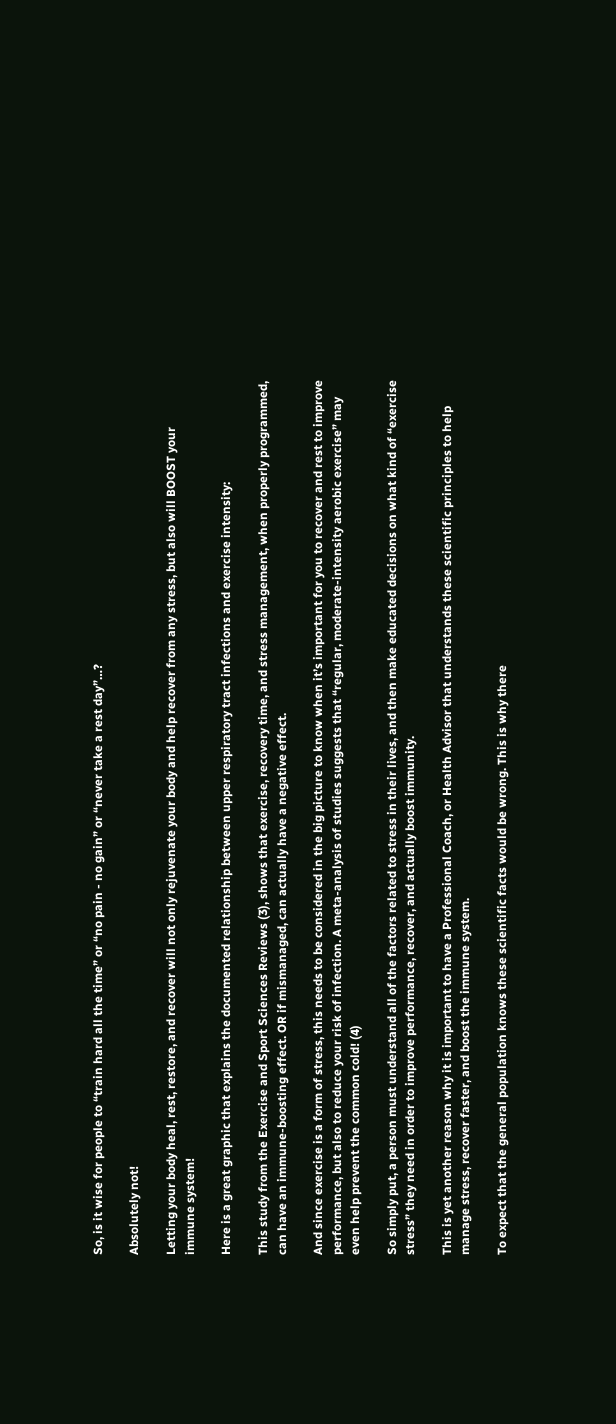So, is it wise for people to “train hard all the time” or “no pain - no gain” or “never take a rest day”…?

Absolutely not!

Letting your body heal, rest, restore, and recover will not only rejuvenate your body and help recover from any stress, but also will BOOST your immune system!

Here is a great graphic that explains the documented relationship between upper respiratory tract infections and exercise intensity:

This study from the Exercise and Sport Sciences Reviews (3), shows that exercise, recovery time, and stress management, when properly programmed, can have an immune-boosting effect. OR if mismanaged, can actually have a negative effect.

And since exercise is a form of stress, this needs to be considered in the big picture to know when it’s important for you to recover and rest to improve performance, but also to reduce your risk of infection. A meta-analysis of studies suggests that “regular, moderate-intensity aerobic exercise” may even help prevent the common cold! (4)

So simply put, a person must understand all of the factors related to stress in their lives, and then make educated decisions on what kind of “exercise stress” they need in order to improve performance, recover, and actually boost immunity.

This is yet another reason why it is important to have a Professional Coach, or Health Advisor that understands these scientific principles to help manage stress, recover faster, and boost the immune system.

To expect that the general population knows these scientific facts would be wrong. This is why there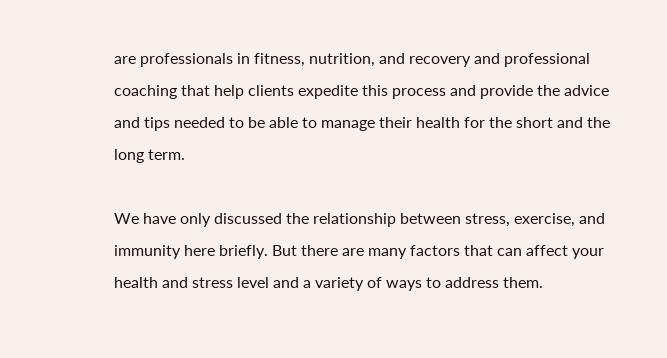are professionals in fitness, nutrition, and recovery and professional coaching that help clients expedite this process and provide the advice and tips needed to be able to manage their health for the short and the long term.

We have only discussed the relationship between stress, exercise, and immunity here briefly. But there are many factors that can affect your health and stress level and a variety of ways to address them.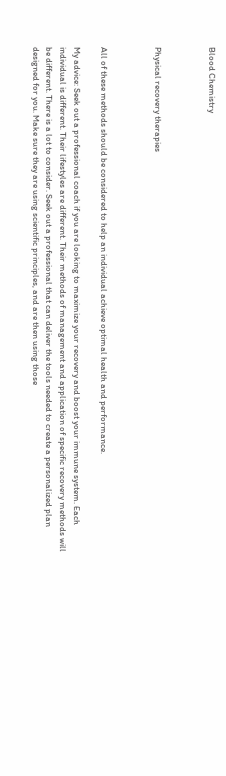Blood Chemistry



Physical recovery therapies



All of these methods should be considered to help an individual achieve optimal health and performance.

My advice: Seek out a professional coach if you are looking to maximize your recovery and boost your immune system. Each individual is different. Their lifestyles are different. Their methods of management and application of specific recovery methods will be different. There is a lot to consider. Seek out a professional that can deliver the tools needed to create a personalized plan designed for you. Make sure they are using scientific principles, and are then using those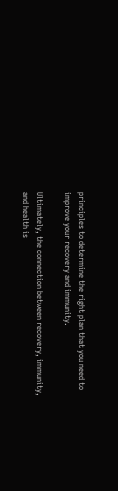principles to determine the right plan that you need to improve your recovery and immunity.

Ultimately, the connection between recovery, immunity, and health is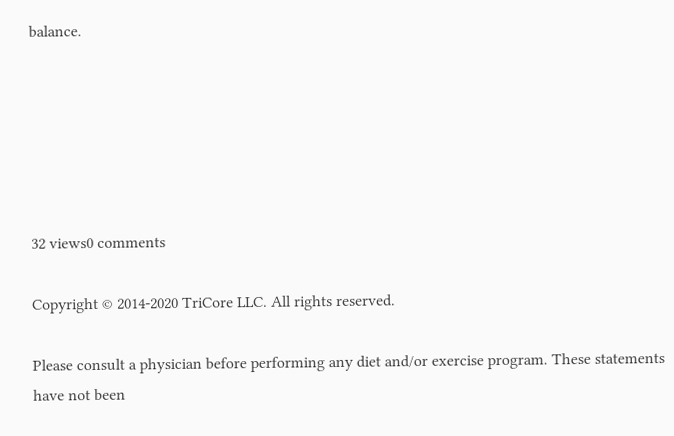balance.






32 views0 comments

Copyright © 2014-2020 TriCore LLC. All rights reserved.

Please consult a physician before performing any diet and/or exercise program. These statements have not been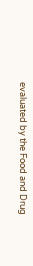evaluated by the Food and Drug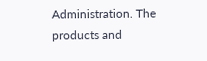Administration. The products and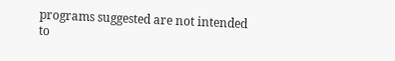programs suggested are not intended to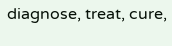diagnose, treat, cure,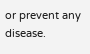or prevent any disease.